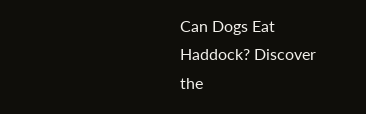Can Dogs Eat Haddock? Discover the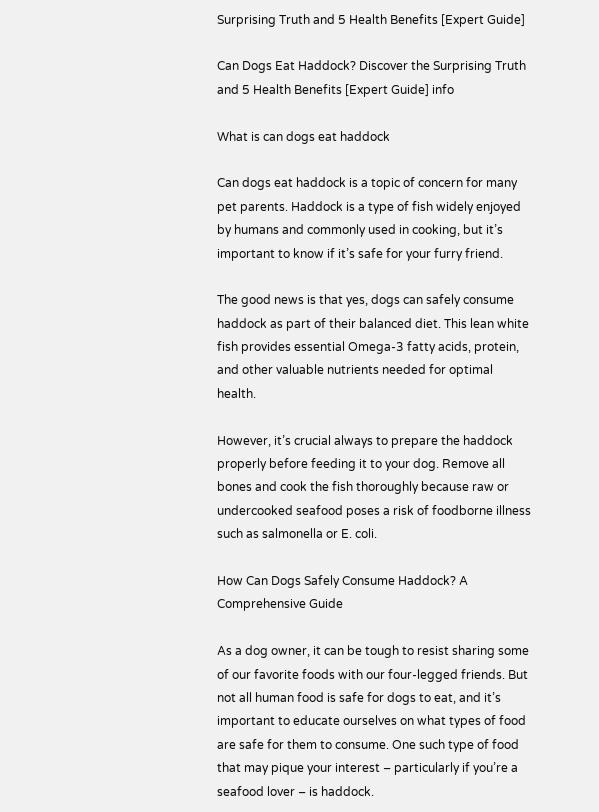Surprising Truth and 5 Health Benefits [Expert Guide]

Can Dogs Eat Haddock? Discover the Surprising Truth and 5 Health Benefits [Expert Guide] info

What is can dogs eat haddock

Can dogs eat haddock is a topic of concern for many pet parents. Haddock is a type of fish widely enjoyed by humans and commonly used in cooking, but it’s important to know if it’s safe for your furry friend.

The good news is that yes, dogs can safely consume haddock as part of their balanced diet. This lean white fish provides essential Omega-3 fatty acids, protein, and other valuable nutrients needed for optimal health.

However, it’s crucial always to prepare the haddock properly before feeding it to your dog. Remove all bones and cook the fish thoroughly because raw or undercooked seafood poses a risk of foodborne illness such as salmonella or E. coli.

How Can Dogs Safely Consume Haddock? A Comprehensive Guide

As a dog owner, it can be tough to resist sharing some of our favorite foods with our four-legged friends. But not all human food is safe for dogs to eat, and it’s important to educate ourselves on what types of food are safe for them to consume. One such type of food that may pique your interest – particularly if you’re a seafood lover – is haddock.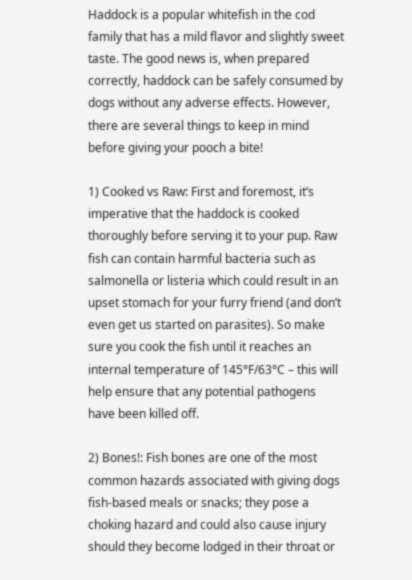Haddock is a popular whitefish in the cod family that has a mild flavor and slightly sweet taste. The good news is, when prepared correctly, haddock can be safely consumed by dogs without any adverse effects. However, there are several things to keep in mind before giving your pooch a bite!

1) Cooked vs Raw: First and foremost, it’s imperative that the haddock is cooked thoroughly before serving it to your pup. Raw fish can contain harmful bacteria such as salmonella or listeria which could result in an upset stomach for your furry friend (and don’t even get us started on parasites). So make sure you cook the fish until it reaches an internal temperature of 145°F/63°C – this will help ensure that any potential pathogens have been killed off.

2) Bones!: Fish bones are one of the most common hazards associated with giving dogs fish-based meals or snacks; they pose a choking hazard and could also cause injury should they become lodged in their throat or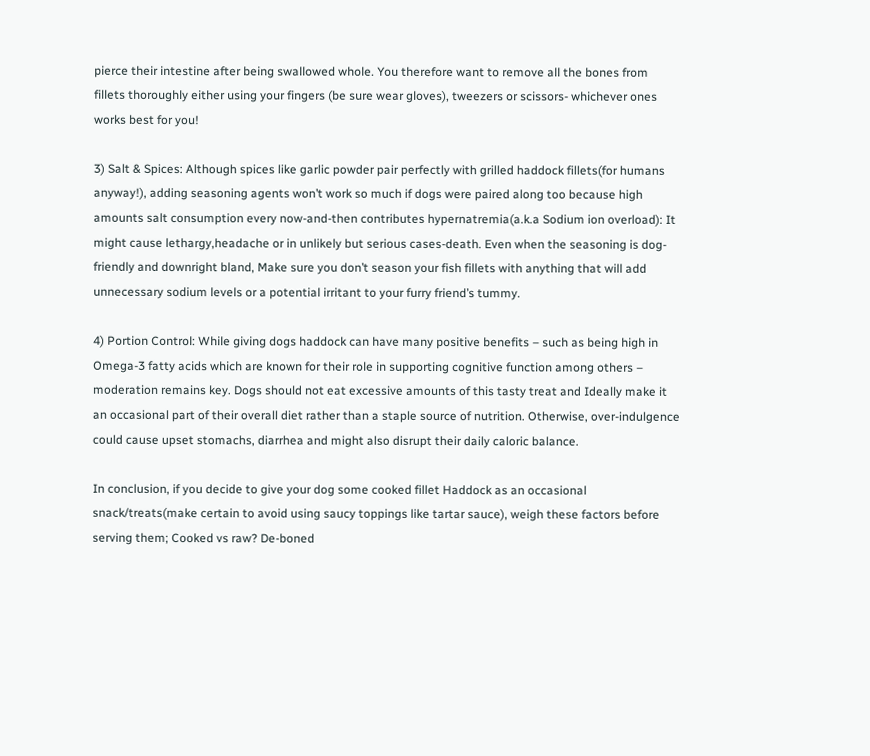pierce their intestine after being swallowed whole. You therefore want to remove all the bones from fillets thoroughly either using your fingers (be sure wear gloves), tweezers or scissors- whichever ones works best for you!

3) Salt & Spices: Although spices like garlic powder pair perfectly with grilled haddock fillets(for humans anyway!), adding seasoning agents won’t work so much if dogs were paired along too because high amounts salt consumption every now-and-then contributes hypernatremia(a.k.a Sodium ion overload): It might cause lethargy,headache or in unlikely but serious cases-death. Even when the seasoning is dog-friendly and downright bland, Make sure you don’t season your fish fillets with anything that will add unnecessary sodium levels or a potential irritant to your furry friend’s tummy.

4) Portion Control: While giving dogs haddock can have many positive benefits – such as being high in Omega-3 fatty acids which are known for their role in supporting cognitive function among others – moderation remains key. Dogs should not eat excessive amounts of this tasty treat and Ideally make it an occasional part of their overall diet rather than a staple source of nutrition. Otherwise, over-indulgence could cause upset stomachs, diarrhea and might also disrupt their daily caloric balance.

In conclusion, if you decide to give your dog some cooked fillet Haddock as an occasional snack/treats(make certain to avoid using saucy toppings like tartar sauce), weigh these factors before serving them; Cooked vs raw? De-boned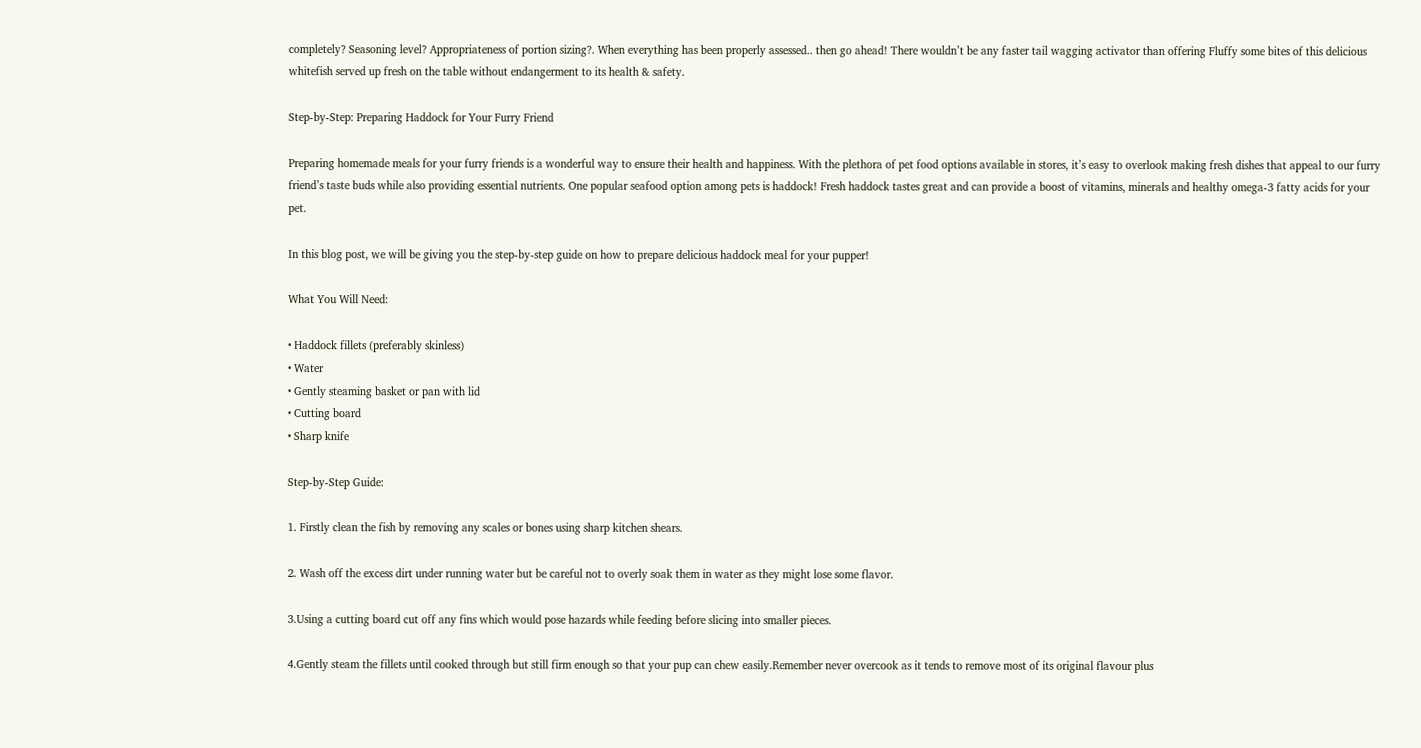completely? Seasoning level? Appropriateness of portion sizing?. When everything has been properly assessed.. then go ahead! There wouldn’t be any faster tail wagging activator than offering Fluffy some bites of this delicious whitefish served up fresh on the table without endangerment to its health & safety.

Step-by-Step: Preparing Haddock for Your Furry Friend

Preparing homemade meals for your furry friends is a wonderful way to ensure their health and happiness. With the plethora of pet food options available in stores, it’s easy to overlook making fresh dishes that appeal to our furry friend’s taste buds while also providing essential nutrients. One popular seafood option among pets is haddock! Fresh haddock tastes great and can provide a boost of vitamins, minerals and healthy omega-3 fatty acids for your pet.

In this blog post, we will be giving you the step-by-step guide on how to prepare delicious haddock meal for your pupper!

What You Will Need:

• Haddock fillets (preferably skinless)
• Water
• Gently steaming basket or pan with lid
• Cutting board
• Sharp knife

Step-by-Step Guide:

1. Firstly clean the fish by removing any scales or bones using sharp kitchen shears.

2. Wash off the excess dirt under running water but be careful not to overly soak them in water as they might lose some flavor.

3.Using a cutting board cut off any fins which would pose hazards while feeding before slicing into smaller pieces.

4.Gently steam the fillets until cooked through but still firm enough so that your pup can chew easily.Remember never overcook as it tends to remove most of its original flavour plus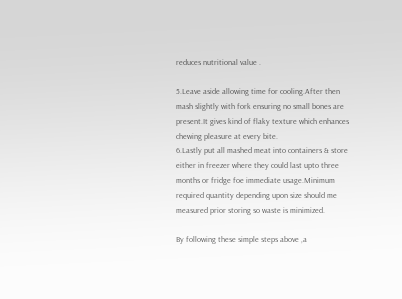reduces nutritional value .

5.Leave aside allowing time for cooling.After then mash slightly with fork ensuring no small bones are present.It gives kind of flaky texture which enhances chewing pleasure at every bite.
6.Lastly put all mashed meat into containers & store either in freezer where they could last upto three months or fridge foe immediate usage.Minimum required quantity depending upon size should me measured prior storing so waste is minimized.

By following these simple steps above ,a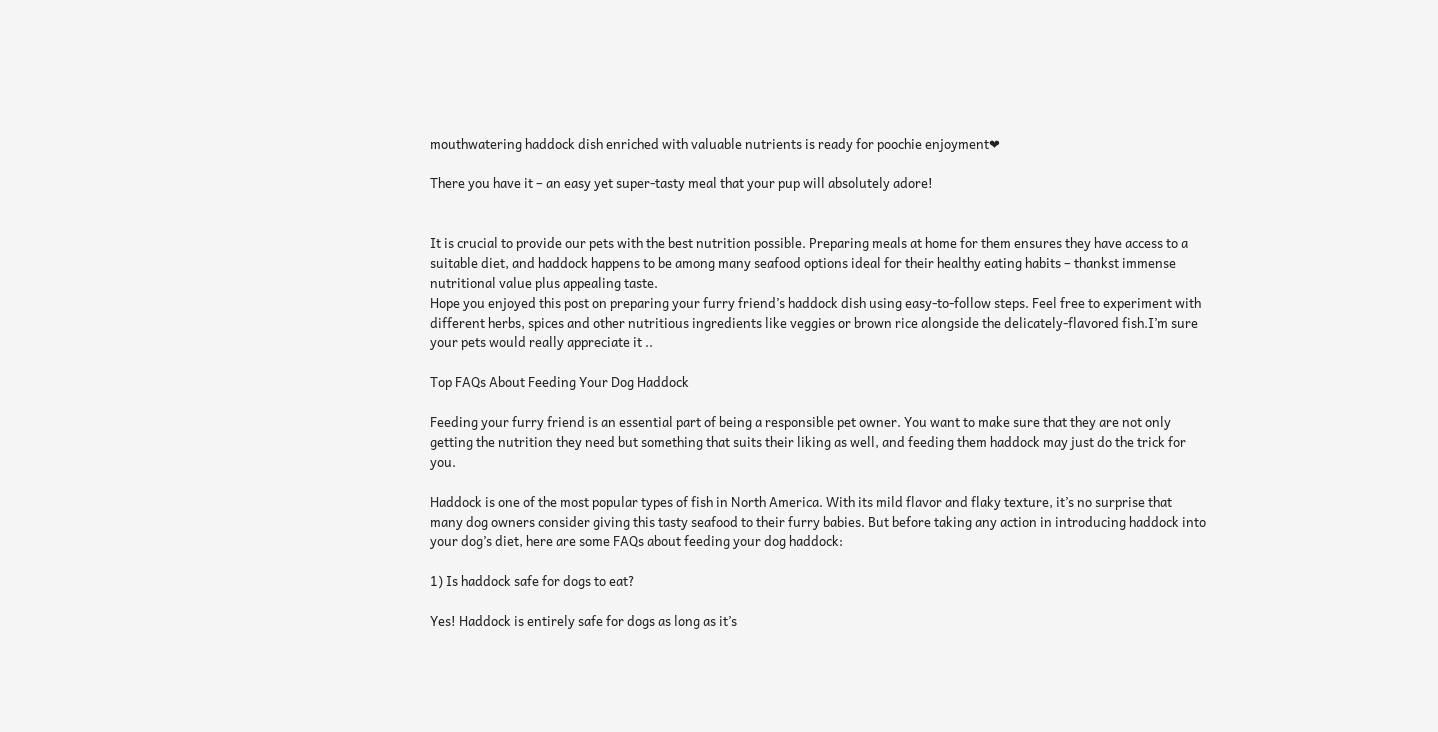mouthwatering haddock dish enriched with valuable nutrients is ready for poochie enjoyment❤

There you have it – an easy yet super-tasty meal that your pup will absolutely adore!


It is crucial to provide our pets with the best nutrition possible. Preparing meals at home for them ensures they have access to a suitable diet, and haddock happens to be among many seafood options ideal for their healthy eating habits – thankst immense nutritional value plus appealing taste.
Hope you enjoyed this post on preparing your furry friend’s haddock dish using easy-to-follow steps. Feel free to experiment with different herbs, spices and other nutritious ingredients like veggies or brown rice alongside the delicately-flavored fish.I’m sure your pets would really appreciate it ..

Top FAQs About Feeding Your Dog Haddock

Feeding your furry friend is an essential part of being a responsible pet owner. You want to make sure that they are not only getting the nutrition they need but something that suits their liking as well, and feeding them haddock may just do the trick for you.

Haddock is one of the most popular types of fish in North America. With its mild flavor and flaky texture, it’s no surprise that many dog owners consider giving this tasty seafood to their furry babies. But before taking any action in introducing haddock into your dog’s diet, here are some FAQs about feeding your dog haddock:

1) Is haddock safe for dogs to eat?

Yes! Haddock is entirely safe for dogs as long as it’s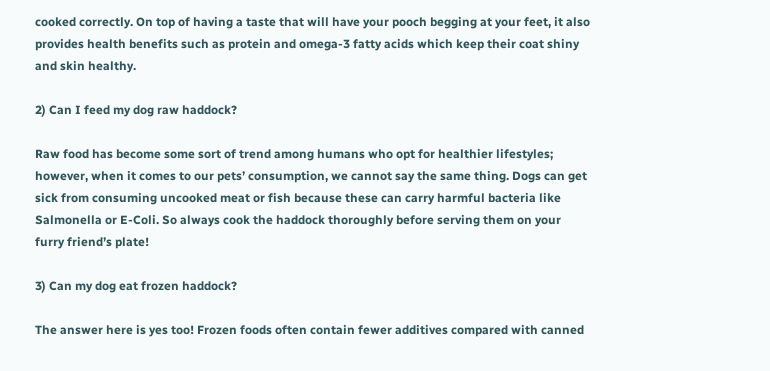cooked correctly. On top of having a taste that will have your pooch begging at your feet, it also provides health benefits such as protein and omega-3 fatty acids which keep their coat shiny and skin healthy.

2) Can I feed my dog raw haddock?

Raw food has become some sort of trend among humans who opt for healthier lifestyles; however, when it comes to our pets’ consumption, we cannot say the same thing. Dogs can get sick from consuming uncooked meat or fish because these can carry harmful bacteria like Salmonella or E-Coli. So always cook the haddock thoroughly before serving them on your furry friend’s plate!

3) Can my dog eat frozen haddock?

The answer here is yes too! Frozen foods often contain fewer additives compared with canned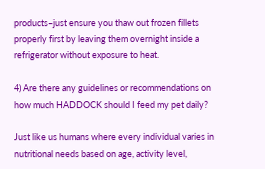products–just ensure you thaw out frozen fillets properly first by leaving them overnight inside a refrigerator without exposure to heat.

4) Are there any guidelines or recommendations on how much HADDOCK should I feed my pet daily?

Just like us humans where every individual varies in nutritional needs based on age, activity level,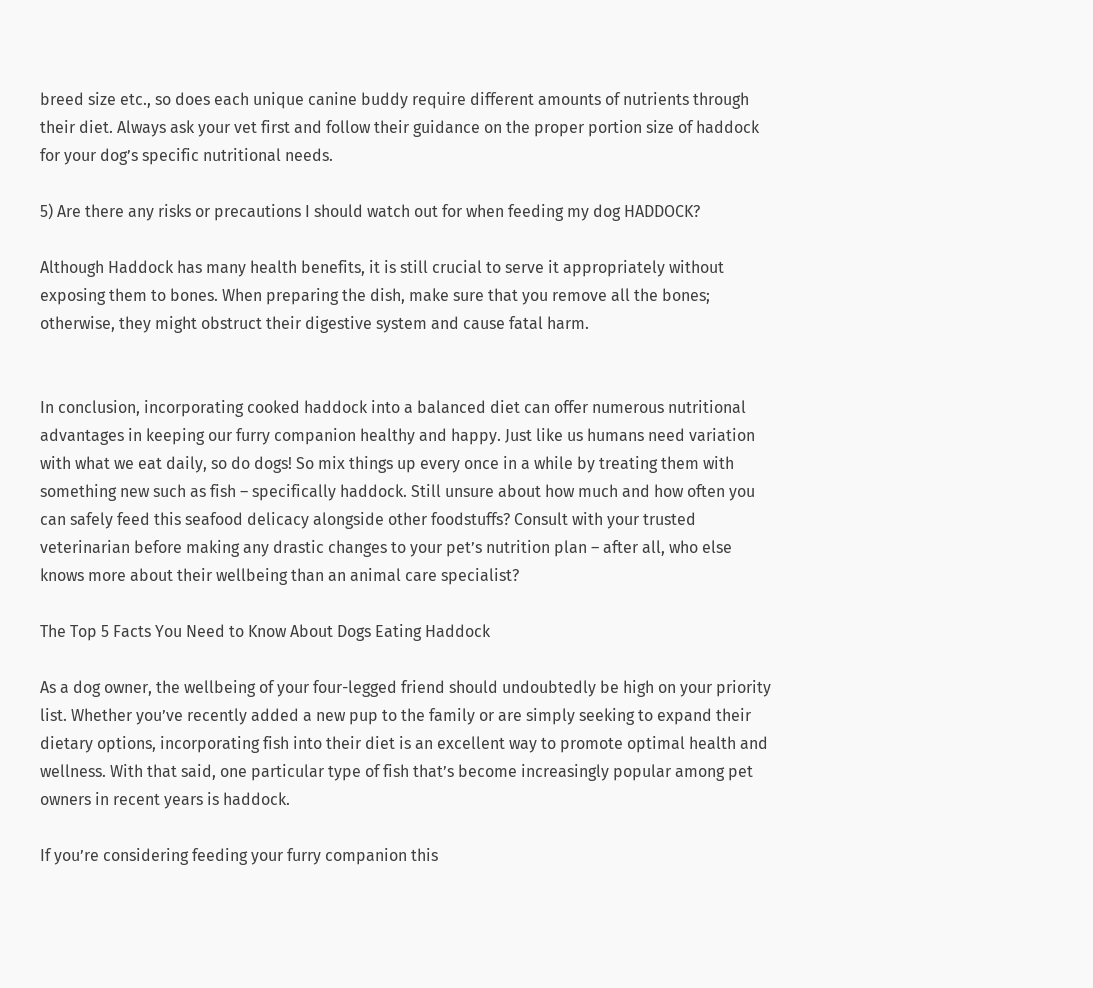breed size etc., so does each unique canine buddy require different amounts of nutrients through their diet. Always ask your vet first and follow their guidance on the proper portion size of haddock for your dog’s specific nutritional needs.

5) Are there any risks or precautions I should watch out for when feeding my dog HADDOCK?

Although Haddock has many health benefits, it is still crucial to serve it appropriately without exposing them to bones. When preparing the dish, make sure that you remove all the bones; otherwise, they might obstruct their digestive system and cause fatal harm.


In conclusion, incorporating cooked haddock into a balanced diet can offer numerous nutritional advantages in keeping our furry companion healthy and happy. Just like us humans need variation with what we eat daily, so do dogs! So mix things up every once in a while by treating them with something new such as fish – specifically haddock. Still unsure about how much and how often you can safely feed this seafood delicacy alongside other foodstuffs? Consult with your trusted veterinarian before making any drastic changes to your pet’s nutrition plan – after all, who else knows more about their wellbeing than an animal care specialist?

The Top 5 Facts You Need to Know About Dogs Eating Haddock

As a dog owner, the wellbeing of your four-legged friend should undoubtedly be high on your priority list. Whether you’ve recently added a new pup to the family or are simply seeking to expand their dietary options, incorporating fish into their diet is an excellent way to promote optimal health and wellness. With that said, one particular type of fish that’s become increasingly popular among pet owners in recent years is haddock.

If you’re considering feeding your furry companion this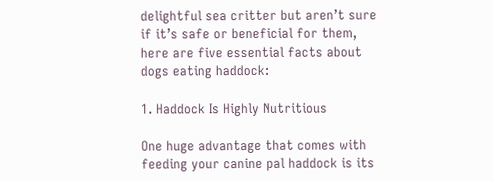delightful sea critter but aren’t sure if it’s safe or beneficial for them, here are five essential facts about dogs eating haddock:

1. Haddock Is Highly Nutritious

One huge advantage that comes with feeding your canine pal haddock is its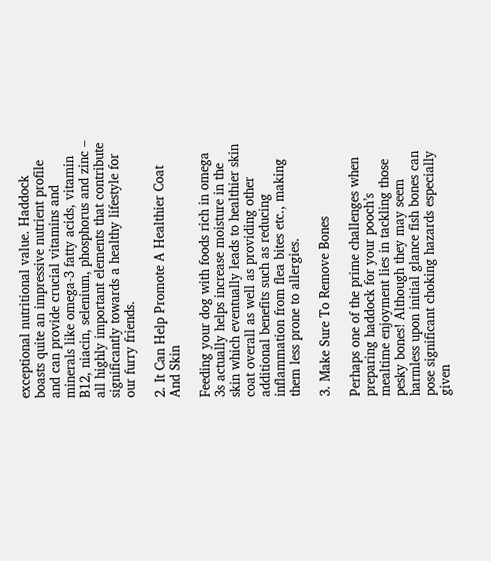exceptional nutritional value. Haddock boasts quite an impressive nutrient profile and can provide crucial vitamins and minerals like omega-3 fatty acids, vitamin B12, niacin, selenium, phosphorus and zinc – all highly important elements that contribute significantly towards a healthy lifestyle for our furry friends.

2. It Can Help Promote A Healthier Coat And Skin

Feeding your dog with foods rich in omega 3s actually helps increase moisture in the skin which eventually leads to healthier skin coat overall as well as providing other additional benefits such as reducing inflammation from flea bites etc., making them less prone to allergies.

3. Make Sure To Remove Bones

Perhaps one of the prime challenges when preparing haddock for your pooch’s mealtime enjoyment lies in tackling those pesky bones! Although they may seem harmless upon initial glance fish bones can pose significant choking hazards especially given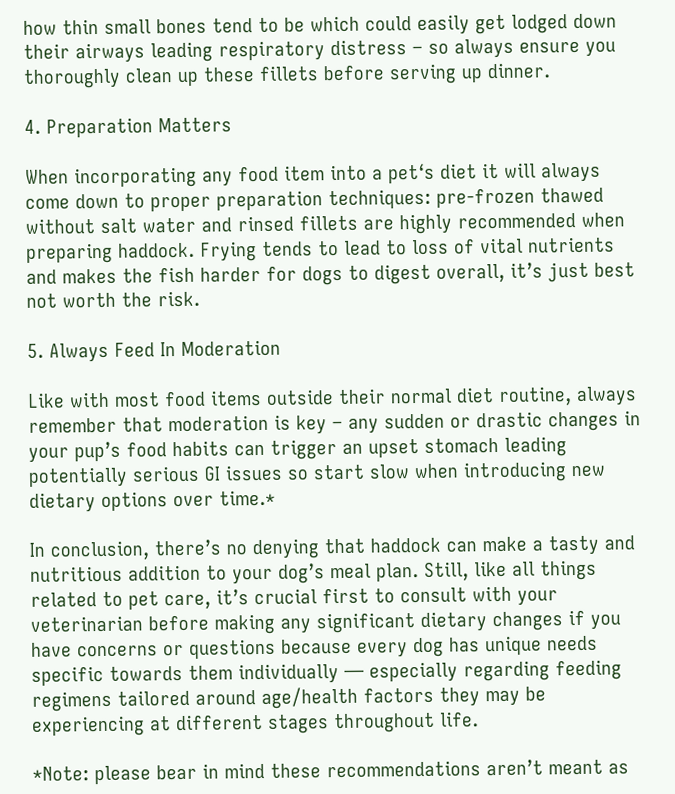how thin small bones tend to be which could easily get lodged down their airways leading respiratory distress – so always ensure you thoroughly clean up these fillets before serving up dinner.

4. Preparation Matters

When incorporating any food item into a pet‘s diet it will always come down to proper preparation techniques: pre-frozen thawed without salt water and rinsed fillets are highly recommended when preparing haddock. Frying tends to lead to loss of vital nutrients and makes the fish harder for dogs to digest overall, it’s just best not worth the risk.

5. Always Feed In Moderation

Like with most food items outside their normal diet routine, always remember that moderation is key – any sudden or drastic changes in your pup’s food habits can trigger an upset stomach leading potentially serious GI issues so start slow when introducing new dietary options over time.*

In conclusion, there’s no denying that haddock can make a tasty and nutritious addition to your dog’s meal plan. Still, like all things related to pet care, it’s crucial first to consult with your veterinarian before making any significant dietary changes if you have concerns or questions because every dog has unique needs specific towards them individually — especially regarding feeding regimens tailored around age/health factors they may be experiencing at different stages throughout life.

*Note: please bear in mind these recommendations aren’t meant as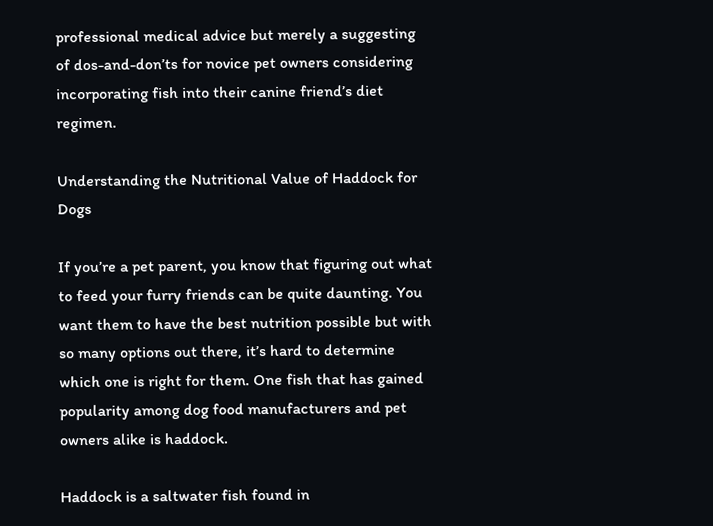professional medical advice but merely a suggesting of dos-and-don’ts for novice pet owners considering incorporating fish into their canine friend’s diet regimen.

Understanding the Nutritional Value of Haddock for Dogs

If you’re a pet parent, you know that figuring out what to feed your furry friends can be quite daunting. You want them to have the best nutrition possible but with so many options out there, it’s hard to determine which one is right for them. One fish that has gained popularity among dog food manufacturers and pet owners alike is haddock.

Haddock is a saltwater fish found in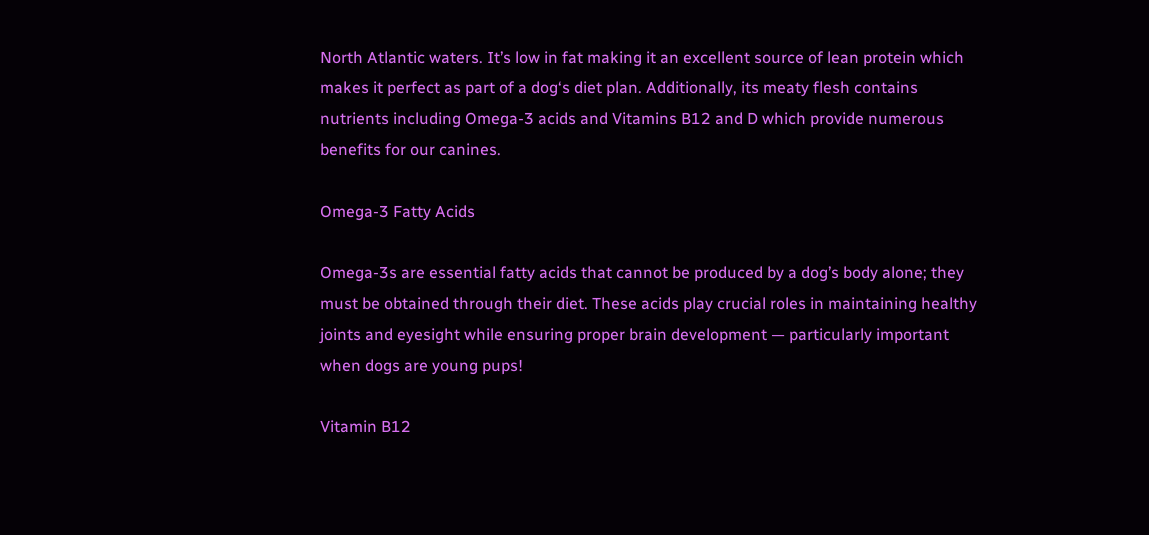North Atlantic waters. It’s low in fat making it an excellent source of lean protein which makes it perfect as part of a dog‘s diet plan. Additionally, its meaty flesh contains nutrients including Omega-3 acids and Vitamins B12 and D which provide numerous benefits for our canines.

Omega-3 Fatty Acids

Omega-3s are essential fatty acids that cannot be produced by a dog’s body alone; they must be obtained through their diet. These acids play crucial roles in maintaining healthy joints and eyesight while ensuring proper brain development — particularly important when dogs are young pups!

Vitamin B12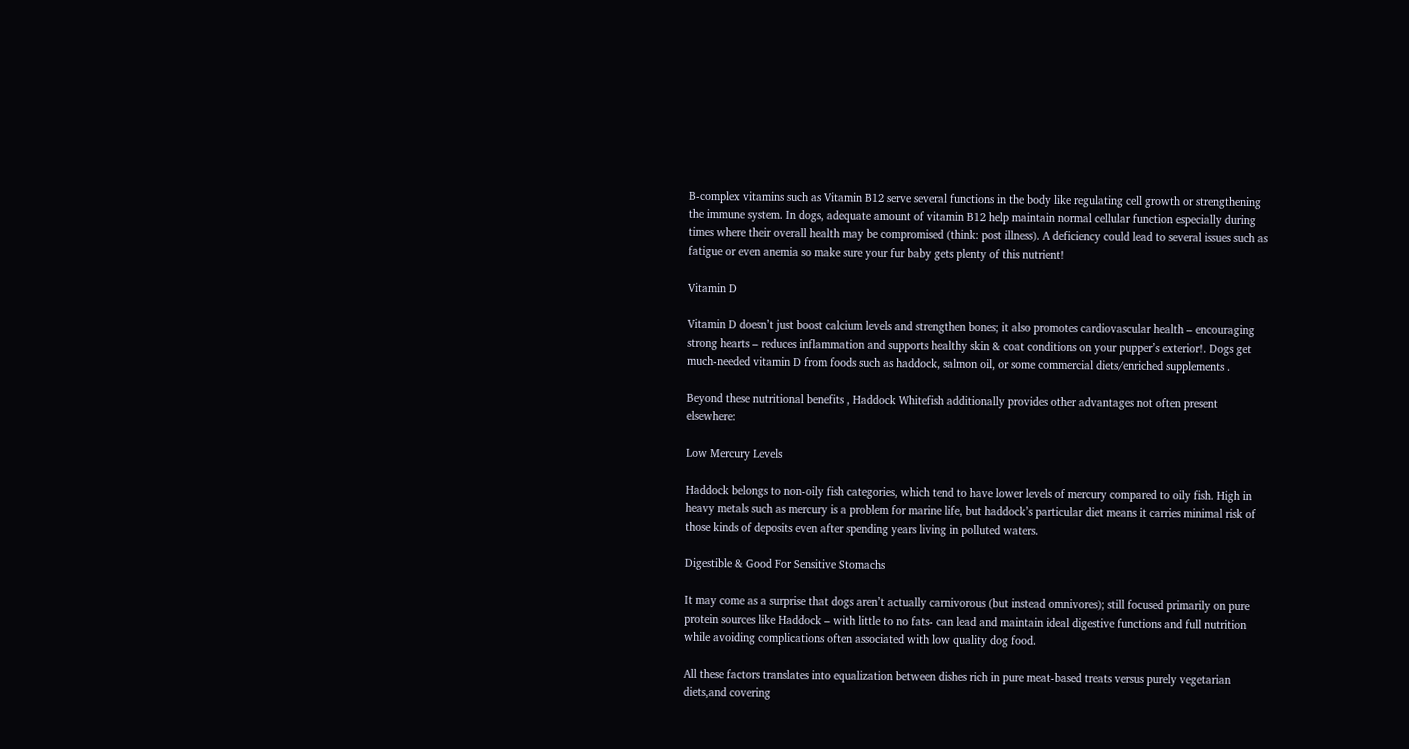B-complex vitamins such as Vitamin B12 serve several functions in the body like regulating cell growth or strengthening the immune system. In dogs, adequate amount of vitamin B12 help maintain normal cellular function especially during times where their overall health may be compromised (think: post illness). A deficiency could lead to several issues such as fatigue or even anemia so make sure your fur baby gets plenty of this nutrient!

Vitamin D

Vitamin D doesn’t just boost calcium levels and strengthen bones; it also promotes cardiovascular health – encouraging strong hearts – reduces inflammation and supports healthy skin & coat conditions on your pupper’s exterior!. Dogs get much-needed vitamin D from foods such as haddock, salmon oil, or some commercial diets/enriched supplements .

Beyond these nutritional benefits , Haddock Whitefish additionally provides other advantages not often present elsewhere:

Low Mercury Levels

Haddock belongs to non-oily fish categories, which tend to have lower levels of mercury compared to oily fish. High in heavy metals such as mercury is a problem for marine life, but haddock’s particular diet means it carries minimal risk of those kinds of deposits even after spending years living in polluted waters.

Digestible & Good For Sensitive Stomachs

It may come as a surprise that dogs aren’t actually carnivorous (but instead omnivores); still focused primarily on pure protein sources like Haddock – with little to no fats- can lead and maintain ideal digestive functions and full nutrition while avoiding complications often associated with low quality dog food.

All these factors translates into equalization between dishes rich in pure meat-based treats versus purely vegetarian diets,and covering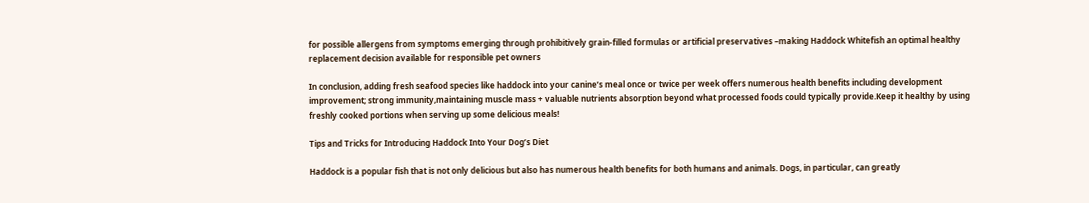for possible allergens from symptoms emerging through prohibitively grain-filled formulas or artificial preservatives –making Haddock Whitefish an optimal healthy replacement decision available for responsible pet owners

In conclusion, adding fresh seafood species like haddock into your canine’s meal once or twice per week offers numerous health benefits including development improvement; strong immunity,maintaining muscle mass + valuable nutrients absorption beyond what processed foods could typically provide.Keep it healthy by using freshly cooked portions when serving up some delicious meals!

Tips and Tricks for Introducing Haddock Into Your Dog’s Diet

Haddock is a popular fish that is not only delicious but also has numerous health benefits for both humans and animals. Dogs, in particular, can greatly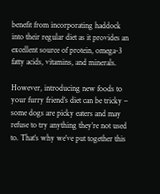benefit from incorporating haddock into their regular diet as it provides an excellent source of protein, omega-3 fatty acids, vitamins, and minerals.

However, introducing new foods to your furry friend’s diet can be tricky – some dogs are picky eaters and may refuse to try anything they’re not used to. That’s why we’ve put together this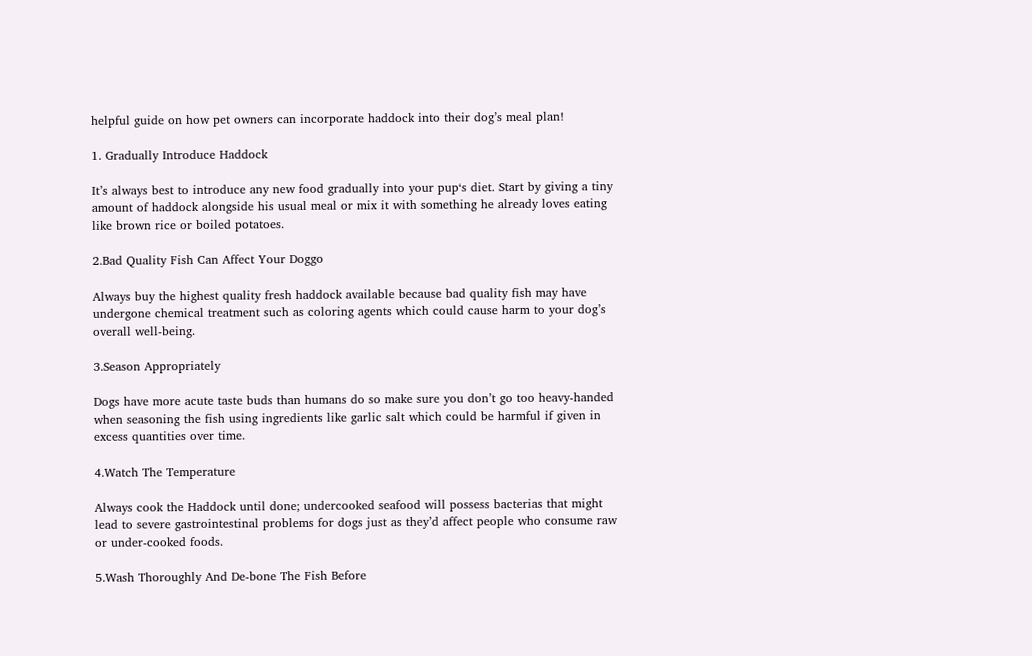helpful guide on how pet owners can incorporate haddock into their dog’s meal plan!

1. Gradually Introduce Haddock

It’s always best to introduce any new food gradually into your pup‘s diet. Start by giving a tiny amount of haddock alongside his usual meal or mix it with something he already loves eating like brown rice or boiled potatoes.

2.Bad Quality Fish Can Affect Your Doggo

Always buy the highest quality fresh haddock available because bad quality fish may have undergone chemical treatment such as coloring agents which could cause harm to your dog’s overall well-being.

3.Season Appropriately

Dogs have more acute taste buds than humans do so make sure you don’t go too heavy-handed when seasoning the fish using ingredients like garlic salt which could be harmful if given in excess quantities over time.

4.Watch The Temperature

Always cook the Haddock until done; undercooked seafood will possess bacterias that might lead to severe gastrointestinal problems for dogs just as they’d affect people who consume raw or under-cooked foods.

5.Wash Thoroughly And De-bone The Fish Before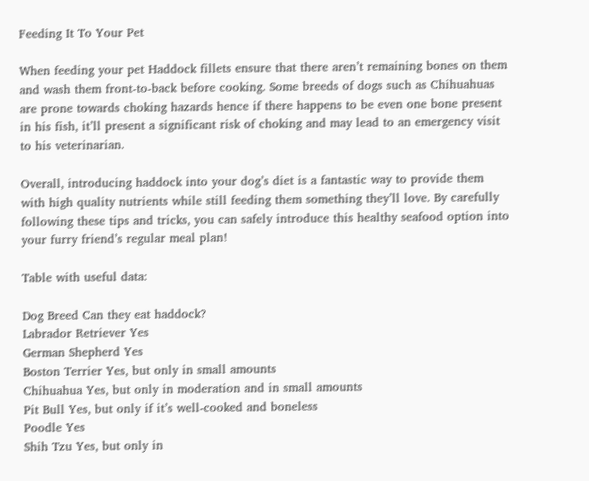Feeding It To Your Pet

When feeding your pet Haddock fillets ensure that there aren’t remaining bones on them and wash them front-to-back before cooking. Some breeds of dogs such as Chihuahuas are prone towards choking hazards hence if there happens to be even one bone present in his fish, it’ll present a significant risk of choking and may lead to an emergency visit to his veterinarian.

Overall, introducing haddock into your dog’s diet is a fantastic way to provide them with high quality nutrients while still feeding them something they’ll love. By carefully following these tips and tricks, you can safely introduce this healthy seafood option into your furry friend’s regular meal plan!

Table with useful data:

Dog Breed Can they eat haddock?
Labrador Retriever Yes
German Shepherd Yes
Boston Terrier Yes, but only in small amounts
Chihuahua Yes, but only in moderation and in small amounts
Pit Bull Yes, but only if it’s well-cooked and boneless
Poodle Yes
Shih Tzu Yes, but only in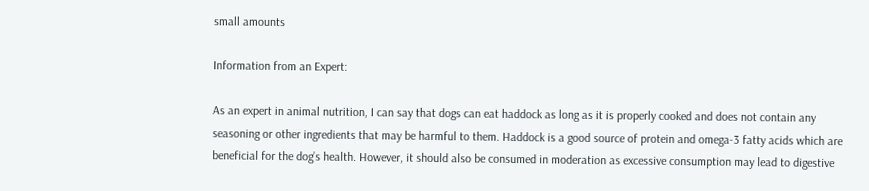small amounts

Information from an Expert:

As an expert in animal nutrition, I can say that dogs can eat haddock as long as it is properly cooked and does not contain any seasoning or other ingredients that may be harmful to them. Haddock is a good source of protein and omega-3 fatty acids which are beneficial for the dog’s health. However, it should also be consumed in moderation as excessive consumption may lead to digestive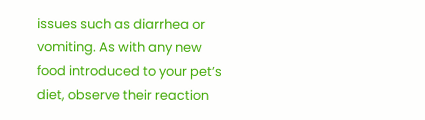issues such as diarrhea or vomiting. As with any new food introduced to your pet’s diet, observe their reaction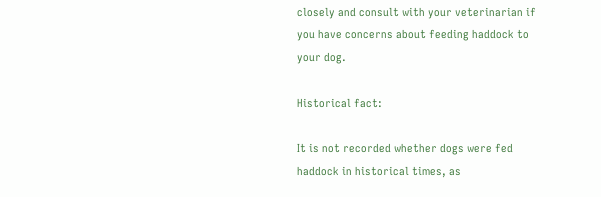closely and consult with your veterinarian if you have concerns about feeding haddock to your dog.

Historical fact:

It is not recorded whether dogs were fed haddock in historical times, as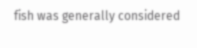fish was generally considered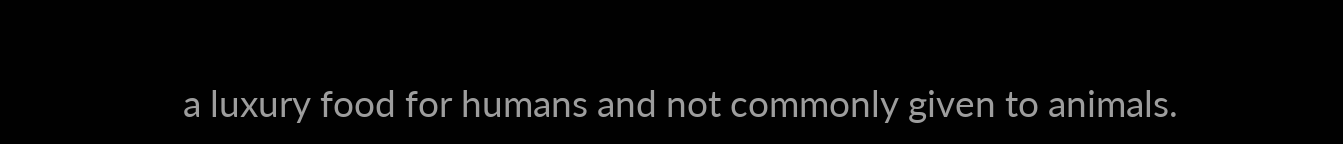a luxury food for humans and not commonly given to animals.